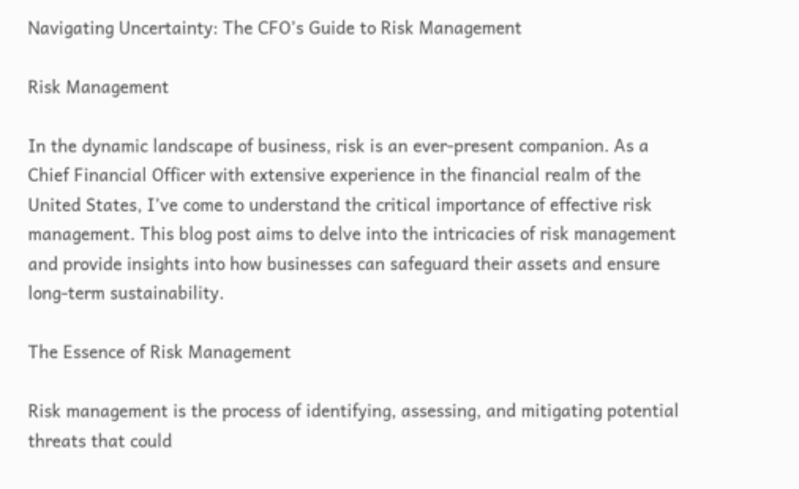Navigating Uncertainty: The CFO’s Guide to Risk Management

Risk Management

In the dynamic landscape of business, risk is an ever-present companion. As a Chief Financial Officer with extensive experience in the financial realm of the United States, I’ve come to understand the critical importance of effective risk management. This blog post aims to delve into the intricacies of risk management and provide insights into how businesses can safeguard their assets and ensure long-term sustainability.

The Essence of Risk Management

Risk management is the process of identifying, assessing, and mitigating potential threats that could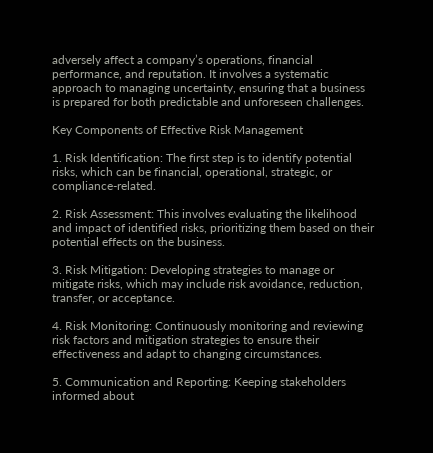adversely affect a company’s operations, financial performance, and reputation. It involves a systematic approach to managing uncertainty, ensuring that a business is prepared for both predictable and unforeseen challenges.

Key Components of Effective Risk Management

1. Risk Identification: The first step is to identify potential risks, which can be financial, operational, strategic, or compliance-related.

2. Risk Assessment: This involves evaluating the likelihood and impact of identified risks, prioritizing them based on their potential effects on the business.

3. Risk Mitigation: Developing strategies to manage or mitigate risks, which may include risk avoidance, reduction, transfer, or acceptance.

4. Risk Monitoring: Continuously monitoring and reviewing risk factors and mitigation strategies to ensure their effectiveness and adapt to changing circumstances.

5. Communication and Reporting: Keeping stakeholders informed about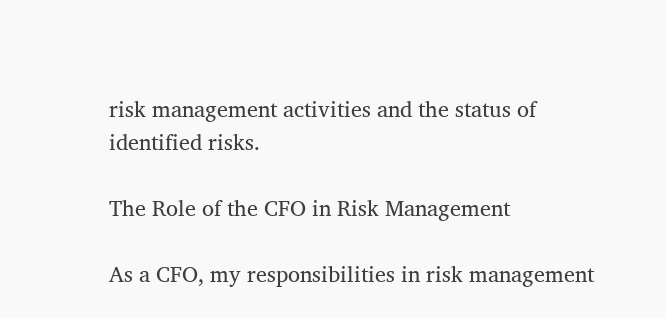risk management activities and the status of identified risks.

The Role of the CFO in Risk Management

As a CFO, my responsibilities in risk management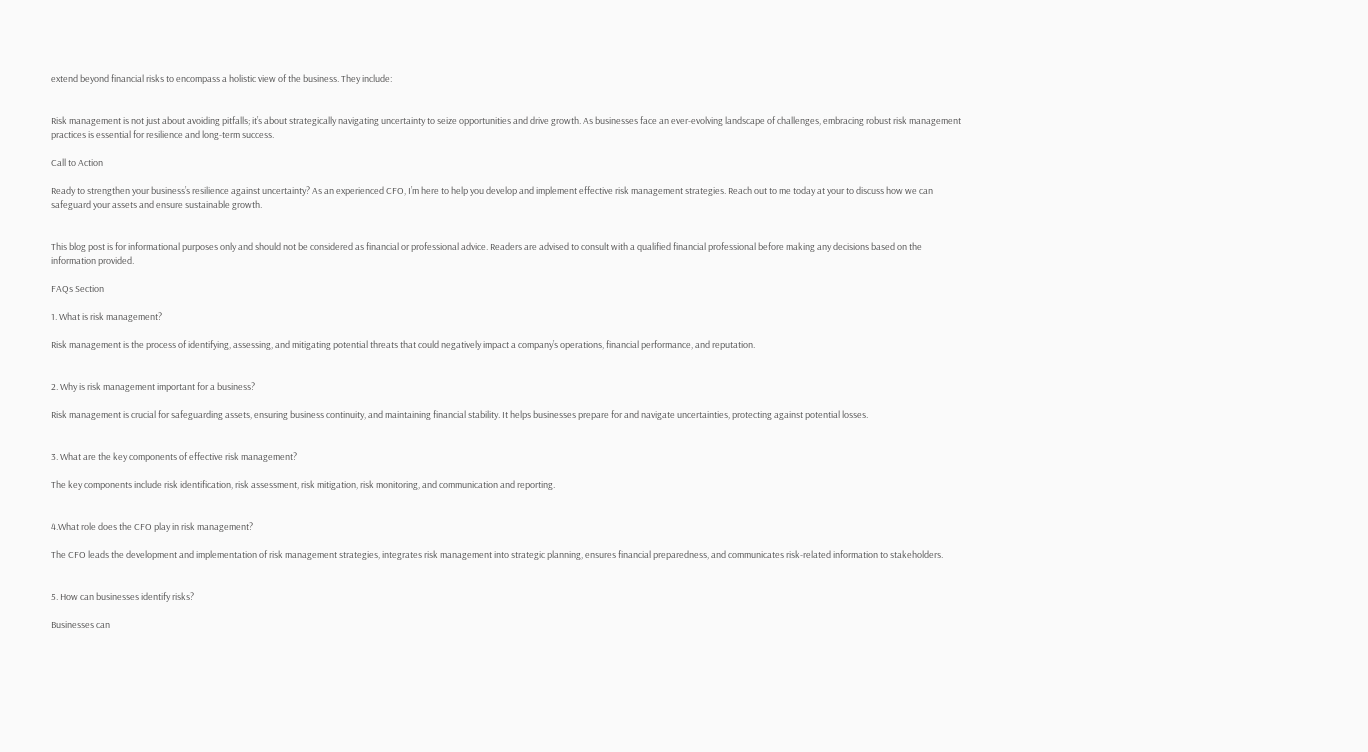extend beyond financial risks to encompass a holistic view of the business. They include:


Risk management is not just about avoiding pitfalls; it’s about strategically navigating uncertainty to seize opportunities and drive growth. As businesses face an ever-evolving landscape of challenges, embracing robust risk management practices is essential for resilience and long-term success.

Call to Action

Ready to strengthen your business’s resilience against uncertainty? As an experienced CFO, I’m here to help you develop and implement effective risk management strategies. Reach out to me today at your to discuss how we can safeguard your assets and ensure sustainable growth.


This blog post is for informational purposes only and should not be considered as financial or professional advice. Readers are advised to consult with a qualified financial professional before making any decisions based on the information provided.

FAQs Section

1. What is risk management?

Risk management is the process of identifying, assessing, and mitigating potential threats that could negatively impact a company’s operations, financial performance, and reputation.


2. Why is risk management important for a business?

Risk management is crucial for safeguarding assets, ensuring business continuity, and maintaining financial stability. It helps businesses prepare for and navigate uncertainties, protecting against potential losses.


3. What are the key components of effective risk management?

The key components include risk identification, risk assessment, risk mitigation, risk monitoring, and communication and reporting.


4.What role does the CFO play in risk management?

The CFO leads the development and implementation of risk management strategies, integrates risk management into strategic planning, ensures financial preparedness, and communicates risk-related information to stakeholders.


5. How can businesses identify risks?

Businesses can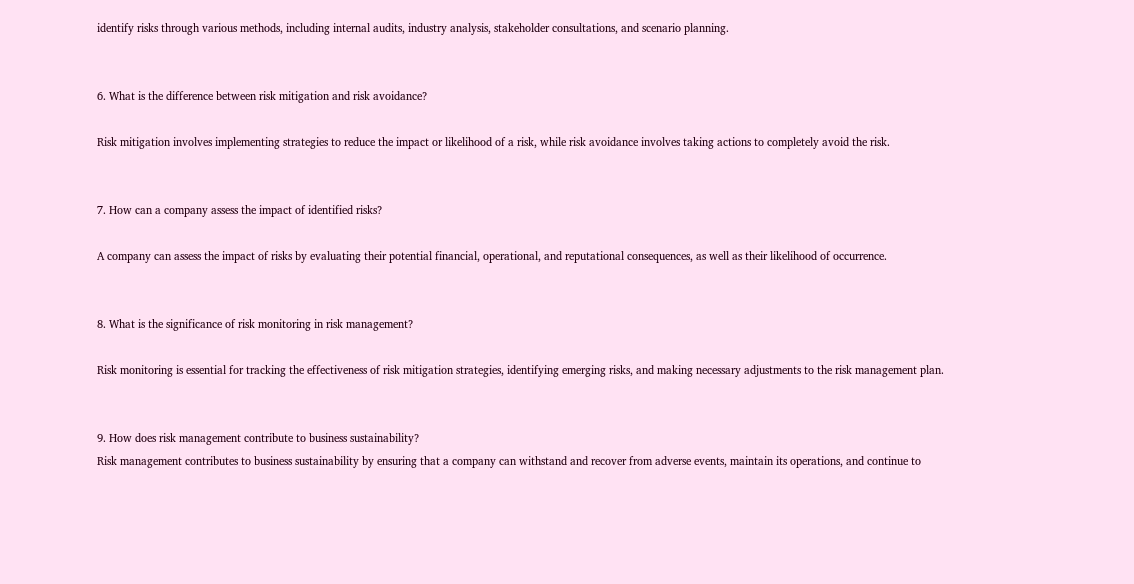identify risks through various methods, including internal audits, industry analysis, stakeholder consultations, and scenario planning.


6. What is the difference between risk mitigation and risk avoidance?

Risk mitigation involves implementing strategies to reduce the impact or likelihood of a risk, while risk avoidance involves taking actions to completely avoid the risk.


7. How can a company assess the impact of identified risks?

A company can assess the impact of risks by evaluating their potential financial, operational, and reputational consequences, as well as their likelihood of occurrence.


8. What is the significance of risk monitoring in risk management?

Risk monitoring is essential for tracking the effectiveness of risk mitigation strategies, identifying emerging risks, and making necessary adjustments to the risk management plan.


9. How does risk management contribute to business sustainability?
Risk management contributes to business sustainability by ensuring that a company can withstand and recover from adverse events, maintain its operations, and continue to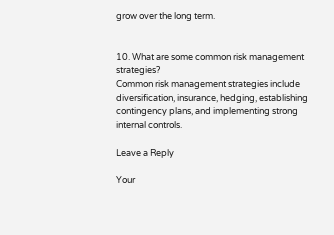grow over the long term.


10. What are some common risk management strategies?
Common risk management strategies include diversification, insurance, hedging, establishing contingency plans, and implementing strong internal controls.

Leave a Reply

Your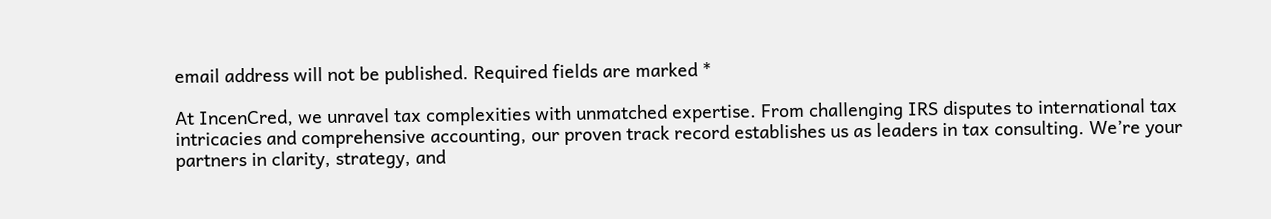email address will not be published. Required fields are marked *

At IncenCred, we unravel tax complexities with unmatched expertise. From challenging IRS disputes to international tax intricacies and comprehensive accounting, our proven track record establishes us as leaders in tax consulting. We’re your partners in clarity, strategy, and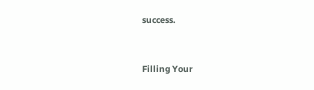success.


Filling Your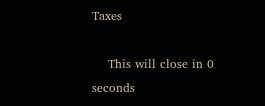Taxes

    This will close in 0 seconds